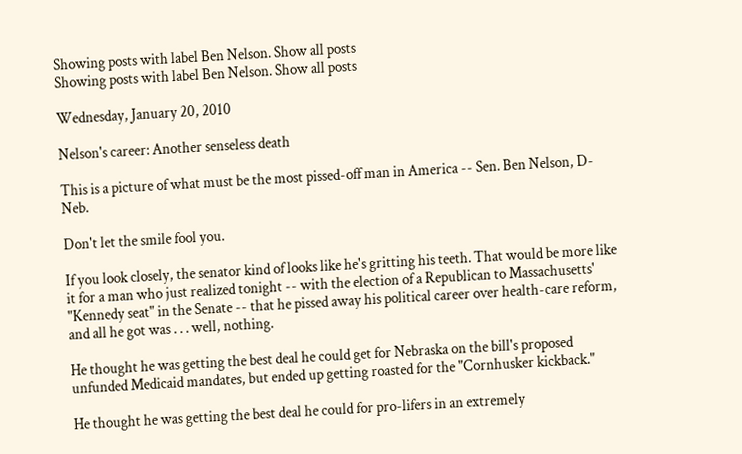Showing posts with label Ben Nelson. Show all posts
Showing posts with label Ben Nelson. Show all posts

Wednesday, January 20, 2010

Nelson's career: Another senseless death

This is a picture of what must be the most pissed-off man in America -- Sen. Ben Nelson, D-Neb.

Don't let the smile fool you.

If you look closely, the senator kind of looks like he's gritting his teeth. That would be more like it for a man who just realized tonight -- with the election of a Republican to Massachusetts' "Kennedy seat" in the Senate -- that he pissed away his political career over health-care reform, and all he got was . . . well, nothing.

He thought he was getting the best deal he could get for Nebraska on the bill's proposed unfunded Medicaid mandates, but ended up getting roasted for the "Cornhusker kickback."

He thought he was getting the best deal he could for pro-lifers in an extremely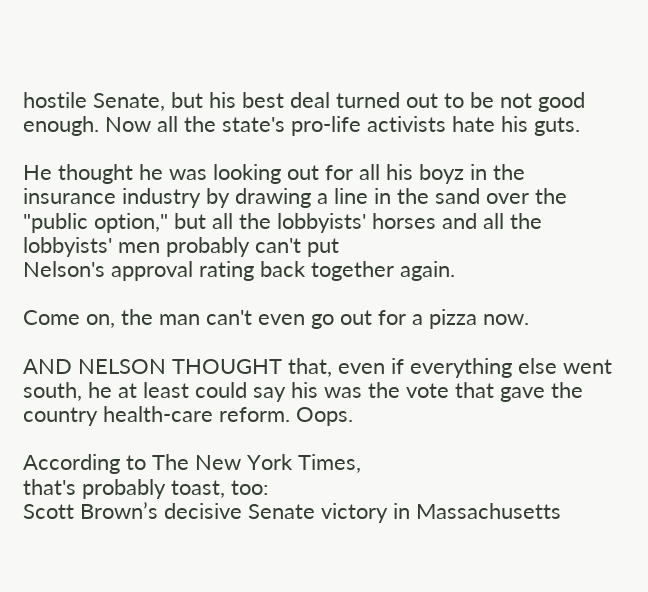hostile Senate, but his best deal turned out to be not good enough. Now all the state's pro-life activists hate his guts.

He thought he was looking out for all his boyz in the insurance industry by drawing a line in the sand over the "public option," but all the lobbyists' horses and all the lobbyists' men probably can't put
Nelson's approval rating back together again.

Come on, the man can't even go out for a pizza now.

AND NELSON THOUGHT that, even if everything else went south, he at least could say his was the vote that gave the country health-care reform. Oops.

According to The New York Times,
that's probably toast, too:
Scott Brown’s decisive Senate victory in Massachusetts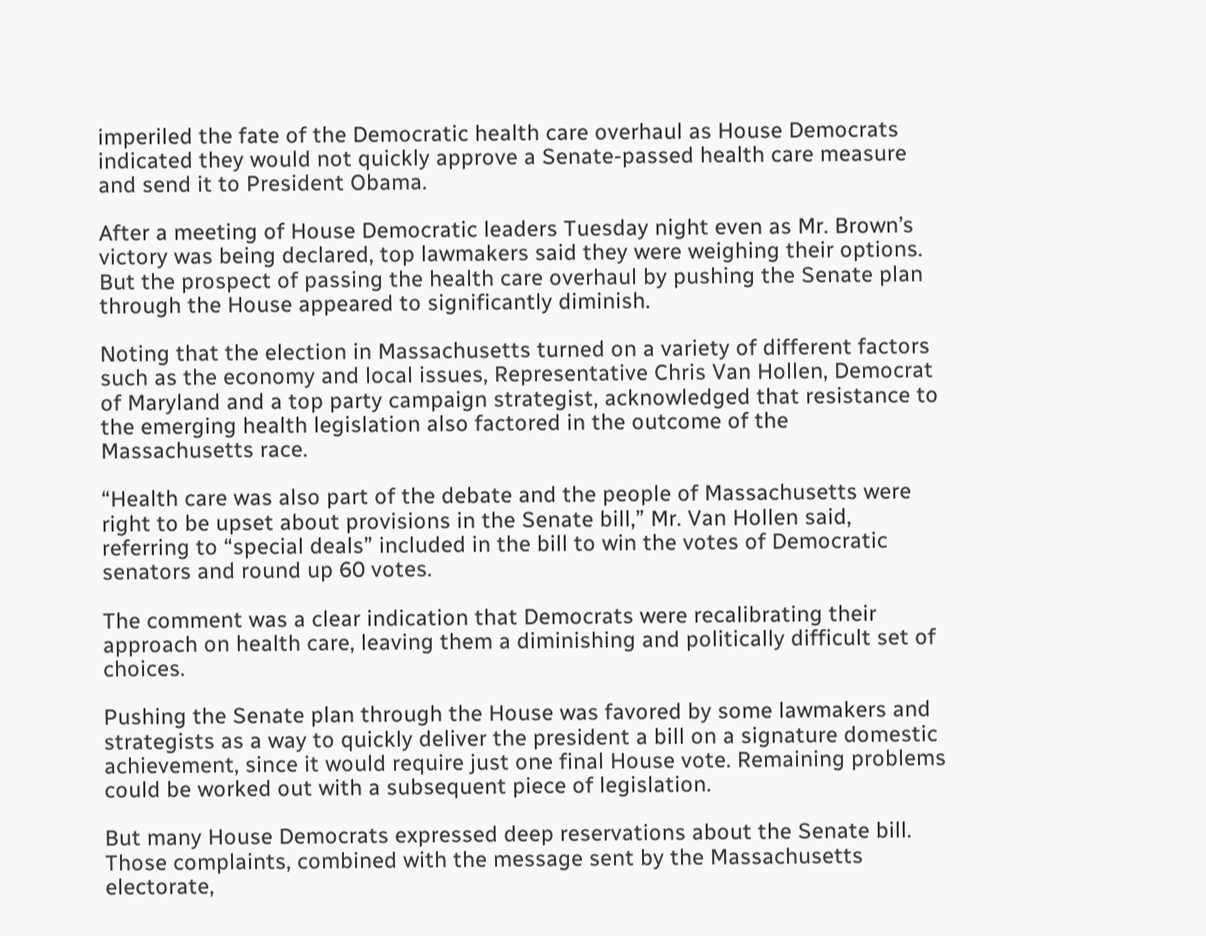imperiled the fate of the Democratic health care overhaul as House Democrats indicated they would not quickly approve a Senate-passed health care measure and send it to President Obama.

After a meeting of House Democratic leaders Tuesday night even as Mr. Brown’s victory was being declared, top lawmakers said they were weighing their options. But the prospect of passing the health care overhaul by pushing the Senate plan through the House appeared to significantly diminish.

Noting that the election in Massachusetts turned on a variety of different factors such as the economy and local issues, Representative Chris Van Hollen, Democrat of Maryland and a top party campaign strategist, acknowledged that resistance to the emerging health legislation also factored in the outcome of the Massachusetts race.

“Health care was also part of the debate and the people of Massachusetts were right to be upset about provisions in the Senate bill,” Mr. Van Hollen said, referring to “special deals” included in the bill to win the votes of Democratic senators and round up 60 votes.

The comment was a clear indication that Democrats were recalibrating their approach on health care, leaving them a diminishing and politically difficult set of choices.

Pushing the Senate plan through the House was favored by some lawmakers and strategists as a way to quickly deliver the president a bill on a signature domestic achievement, since it would require just one final House vote. Remaining problems could be worked out with a subsequent piece of legislation.

But many House Democrats expressed deep reservations about the Senate bill. Those complaints, combined with the message sent by the Massachusetts electorate,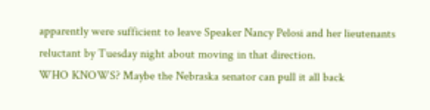apparently were sufficient to leave Speaker Nancy Pelosi and her lieutenants reluctant by Tuesday night about moving in that direction.
WHO KNOWS? Maybe the Nebraska senator can pull it all back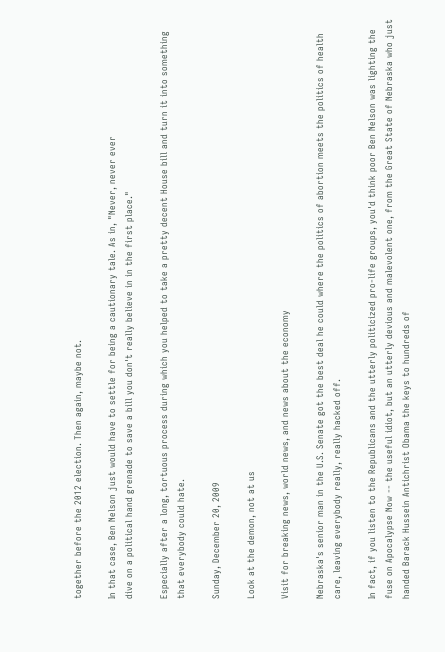together before the 2012 election. Then again, maybe not.

In that case, Ben Nelson just would have to settle for being a cautionary tale. As in, "Never, never ever
dive on a political hand grenade to save a bill you don't really believe in in the first place."

Especially after a long, tortuous process during which you helped to take a pretty decent House bill and turn it into something that everybody could hate.

Sunday, December 20, 2009

Look at the demon, not at us

Visit for breaking news, world news, and news about the economy

Nebraska's senior man in the U.S. Senate got the best deal he could where the politics of abortion meets the politics of health care, leaving everybody really, really hacked off.

In fact, if you listen to the Republicans and the utterly politicized pro-life groups, you'd think poor Ben Nelson was lighting the fuse on Apocalypse Now -- the useful idiot, but an utterly devious and malevolent one, from the Great State of Nebraska who just handed Barack Hussein Antichrist Obama the keys to hundreds of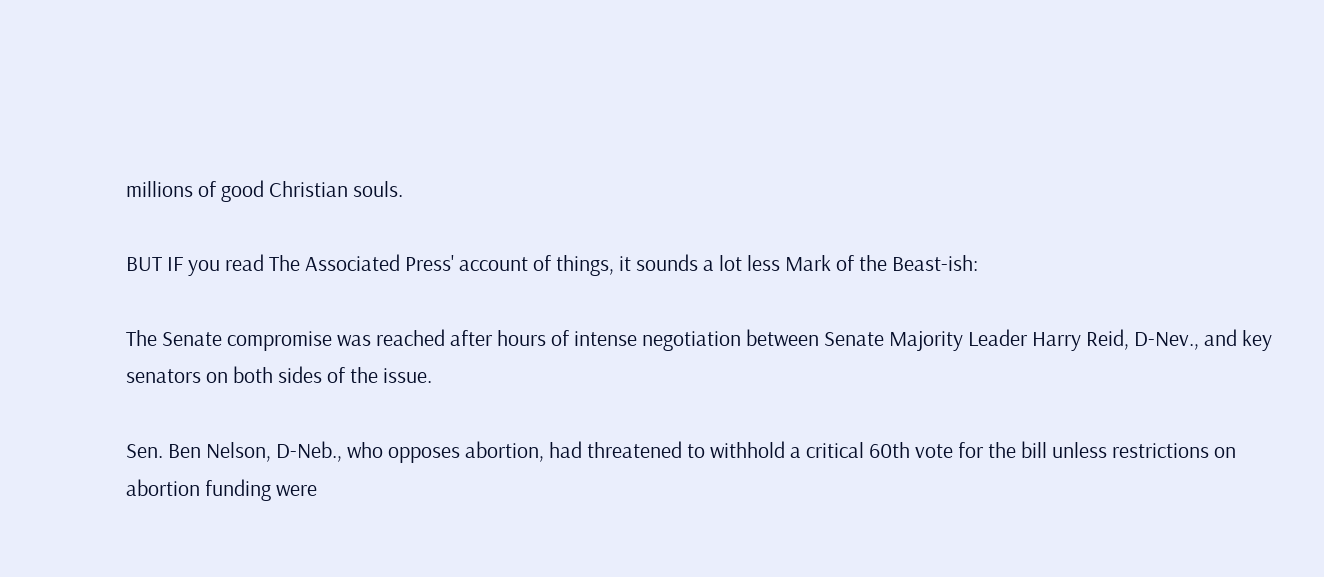millions of good Christian souls.

BUT IF you read The Associated Press' account of things, it sounds a lot less Mark of the Beast-ish:

The Senate compromise was reached after hours of intense negotiation between Senate Majority Leader Harry Reid, D-Nev., and key senators on both sides of the issue.

Sen. Ben Nelson, D-Neb., who opposes abortion, had threatened to withhold a critical 60th vote for the bill unless restrictions on abortion funding were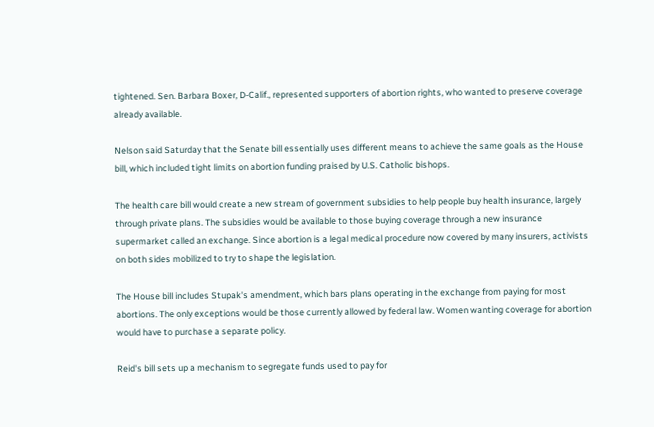tightened. Sen. Barbara Boxer, D-Calif., represented supporters of abortion rights, who wanted to preserve coverage already available.

Nelson said Saturday that the Senate bill essentially uses different means to achieve the same goals as the House bill, which included tight limits on abortion funding praised by U.S. Catholic bishops.

The health care bill would create a new stream of government subsidies to help people buy health insurance, largely through private plans. The subsidies would be available to those buying coverage through a new insurance supermarket called an exchange. Since abortion is a legal medical procedure now covered by many insurers, activists on both sides mobilized to try to shape the legislation.

The House bill includes Stupak's amendment, which bars plans operating in the exchange from paying for most abortions. The only exceptions would be those currently allowed by federal law. Women wanting coverage for abortion would have to purchase a separate policy.

Reid's bill sets up a mechanism to segregate funds used to pay for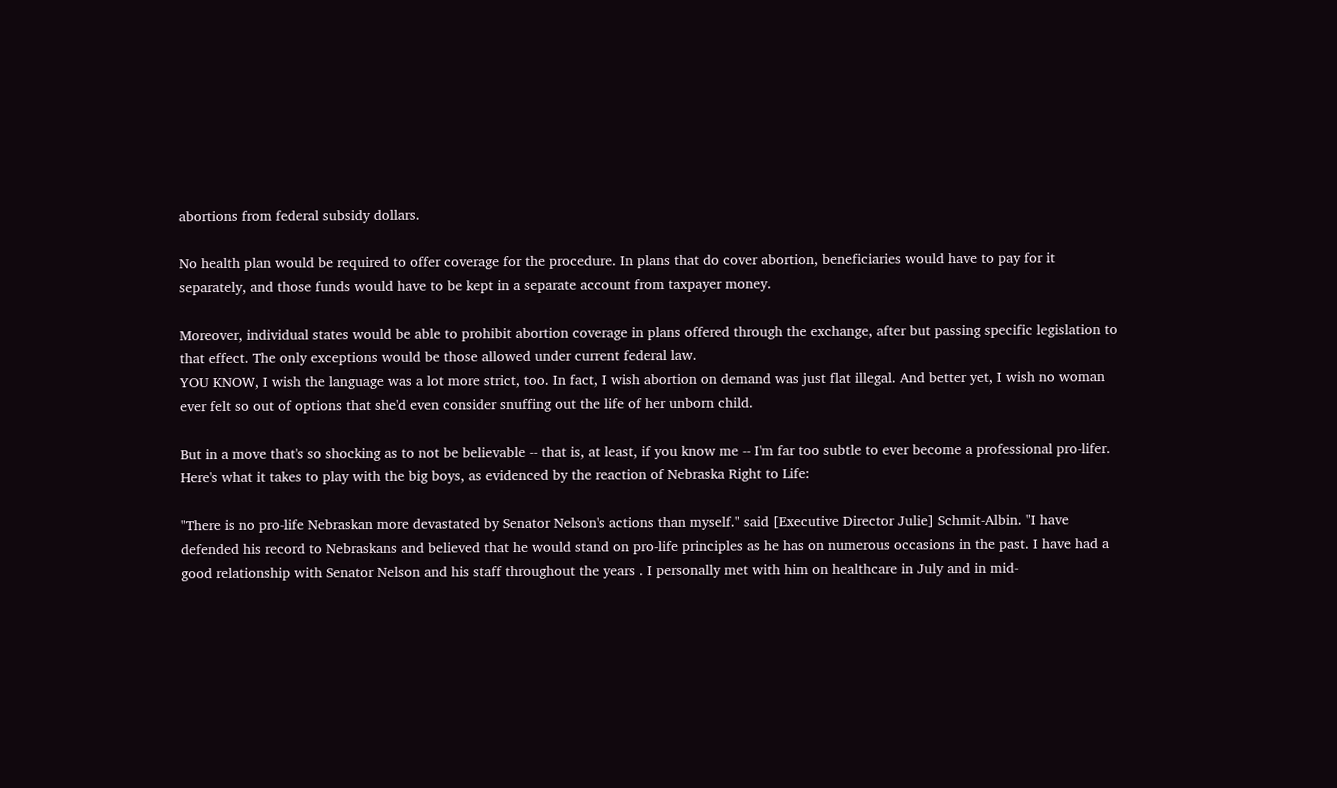abortions from federal subsidy dollars.

No health plan would be required to offer coverage for the procedure. In plans that do cover abortion, beneficiaries would have to pay for it separately, and those funds would have to be kept in a separate account from taxpayer money.

Moreover, individual states would be able to prohibit abortion coverage in plans offered through the exchange, after but passing specific legislation to that effect. The only exceptions would be those allowed under current federal law.
YOU KNOW, I wish the language was a lot more strict, too. In fact, I wish abortion on demand was just flat illegal. And better yet, I wish no woman ever felt so out of options that she'd even consider snuffing out the life of her unborn child.

But in a move that's so shocking as to not be believable -- that is, at least, if you know me -- I'm far too subtle to ever become a professional pro-lifer. Here's what it takes to play with the big boys, as evidenced by the reaction of Nebraska Right to Life:

"There is no pro-life Nebraskan more devastated by Senator Nelson's actions than myself." said [Executive Director Julie] Schmit-Albin. "I have defended his record to Nebraskans and believed that he would stand on pro-life principles as he has on numerous occasions in the past. I have had a good relationship with Senator Nelson and his staff throughout the years . I personally met with him on healthcare in July and in mid-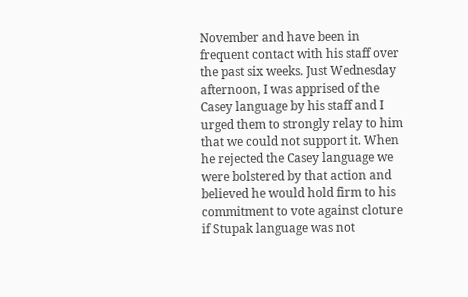November and have been in frequent contact with his staff over the past six weeks. Just Wednesday afternoon, I was apprised of the Casey language by his staff and I urged them to strongly relay to him that we could not support it. When he rejected the Casey language we were bolstered by that action and believed he would hold firm to his commitment to vote against cloture if Stupak language was not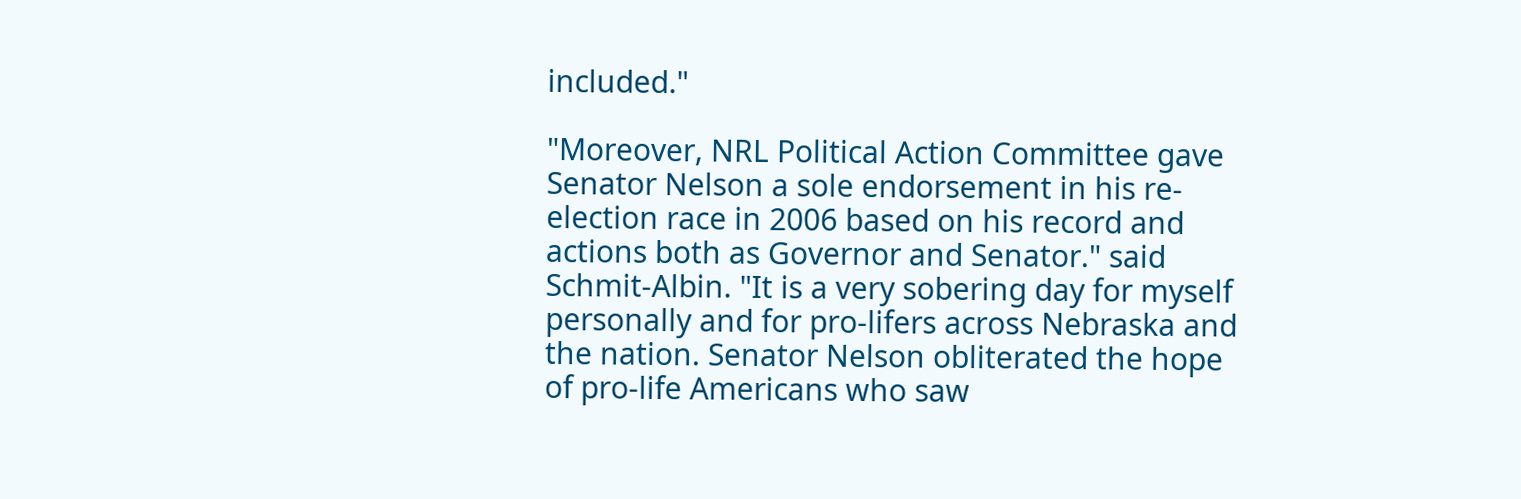included."

"Moreover, NRL Political Action Committee gave Senator Nelson a sole endorsement in his re-election race in 2006 based on his record and actions both as Governor and Senator." said Schmit-Albin. "It is a very sobering day for myself personally and for pro-lifers across Nebraska and the nation. Senator Nelson obliterated the hope of pro-life Americans who saw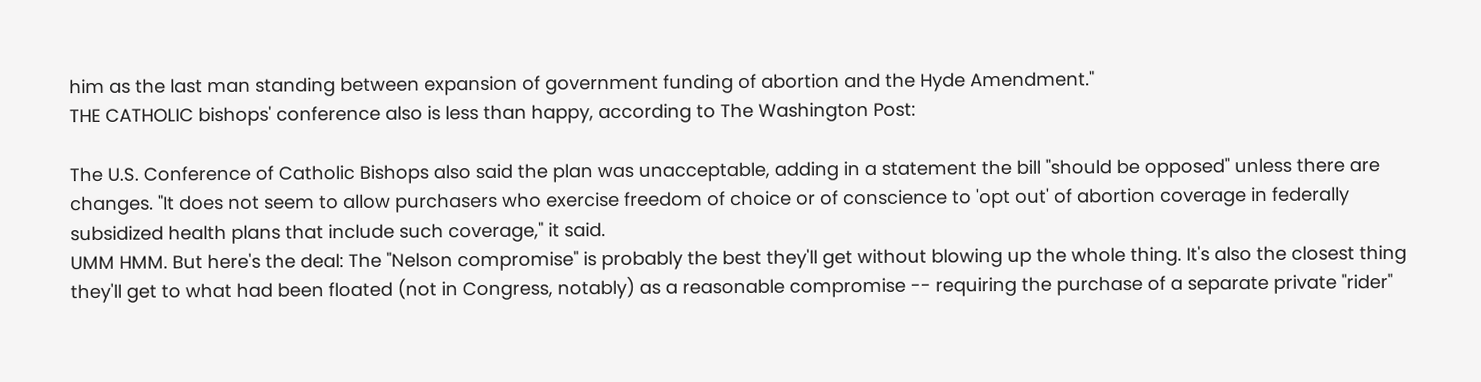him as the last man standing between expansion of government funding of abortion and the Hyde Amendment."
THE CATHOLIC bishops' conference also is less than happy, according to The Washington Post:

The U.S. Conference of Catholic Bishops also said the plan was unacceptable, adding in a statement the bill "should be opposed" unless there are changes. "It does not seem to allow purchasers who exercise freedom of choice or of conscience to 'opt out' of abortion coverage in federally subsidized health plans that include such coverage," it said.
UMM HMM. But here's the deal: The "Nelson compromise" is probably the best they'll get without blowing up the whole thing. It's also the closest thing they'll get to what had been floated (not in Congress, notably) as a reasonable compromise -- requiring the purchase of a separate private "rider"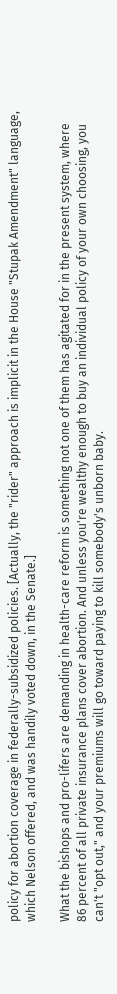policy for abortion coverage in federally-subsidized policies. [Actually, the "rider" approach is implicit in the House "Stupak Amendment" language, which Nelson offered, and was handily voted down, in the Senate.]

What the bishops and pro-lifers are demanding in health-care reform is something not one of them has agitated for in the present system, where 86 percent of all private insurance plans cover abortion. And unless you're wealthy enough to buy an individual policy of your own choosing, you can't "opt out," and your premiums will go toward paying to kill somebody's unborn baby.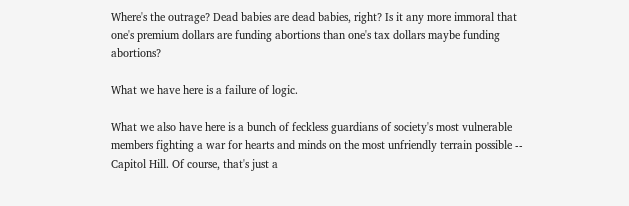Where's the outrage? Dead babies are dead babies, right? Is it any more immoral that one's premium dollars are funding abortions than one's tax dollars maybe funding abortions?

What we have here is a failure of logic.

What we also have here is a bunch of feckless guardians of society's most vulnerable members fighting a war for hearts and minds on the most unfriendly terrain possible -- Capitol Hill. Of course, that's just a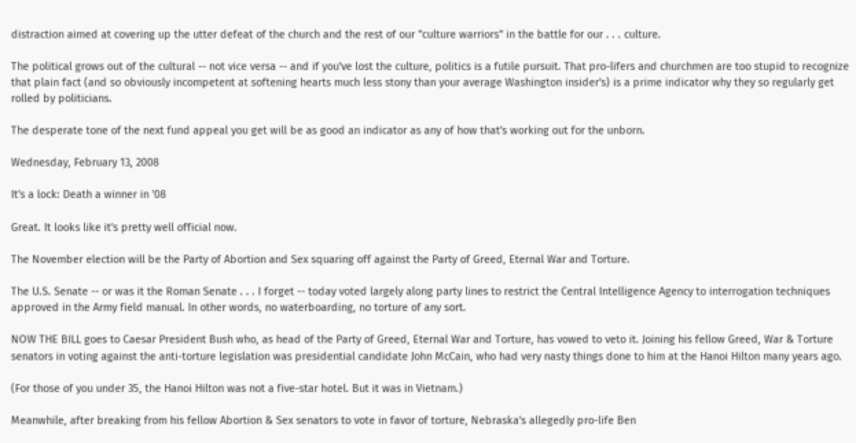distraction aimed at covering up the utter defeat of the church and the rest of our "culture warriors" in the battle for our . . . culture.

The political grows out of the cultural -- not vice versa -- and if you've lost the culture, politics is a futile pursuit. That pro-lifers and churchmen are too stupid to recognize that plain fact (and so obviously incompetent at softening hearts much less stony than your average Washington insider's) is a prime indicator why they so regularly get rolled by politicians.

The desperate tone of the next fund appeal you get will be as good an indicator as any of how that's working out for the unborn.

Wednesday, February 13, 2008

It's a lock: Death a winner in '08

Great. It looks like it's pretty well official now.

The November election will be the Party of Abortion and Sex squaring off against the Party of Greed, Eternal War and Torture.

The U.S. Senate -- or was it the Roman Senate . . . I forget -- today voted largely along party lines to restrict the Central Intelligence Agency to interrogation techniques approved in the Army field manual. In other words, no waterboarding, no torture of any sort.

NOW THE BILL goes to Caesar President Bush who, as head of the Party of Greed, Eternal War and Torture, has vowed to veto it. Joining his fellow Greed, War & Torture senators in voting against the anti-torture legislation was presidential candidate John McCain, who had very nasty things done to him at the Hanoi Hilton many years ago.

(For those of you under 35, the Hanoi Hilton was not a five-star hotel. But it was in Vietnam.)

Meanwhile, after breaking from his fellow Abortion & Sex senators to vote in favor of torture, Nebraska's allegedly pro-life Ben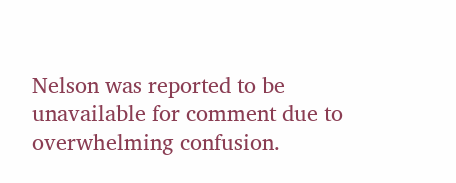Nelson was reported to be unavailable for comment due to overwhelming confusion.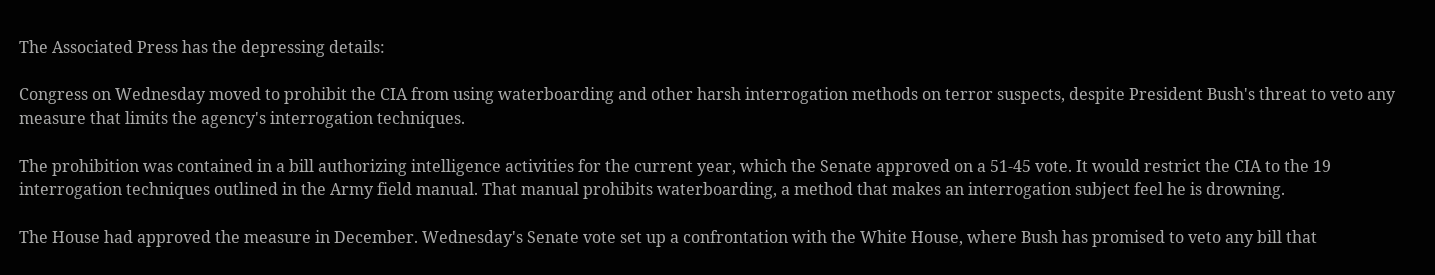The Associated Press has the depressing details:

Congress on Wednesday moved to prohibit the CIA from using waterboarding and other harsh interrogation methods on terror suspects, despite President Bush's threat to veto any measure that limits the agency's interrogation techniques.

The prohibition was contained in a bill authorizing intelligence activities for the current year, which the Senate approved on a 51-45 vote. It would restrict the CIA to the 19 interrogation techniques outlined in the Army field manual. That manual prohibits waterboarding, a method that makes an interrogation subject feel he is drowning.

The House had approved the measure in December. Wednesday's Senate vote set up a confrontation with the White House, where Bush has promised to veto any bill that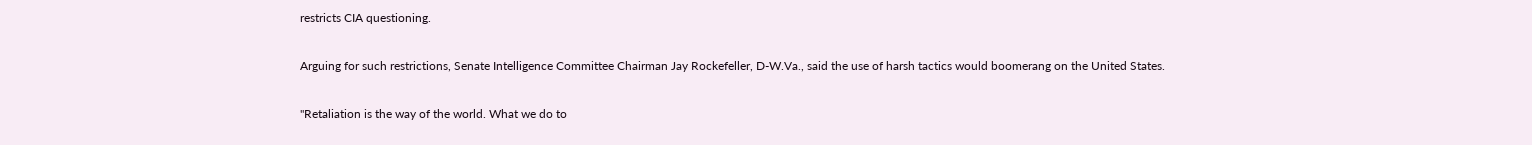restricts CIA questioning.

Arguing for such restrictions, Senate Intelligence Committee Chairman Jay Rockefeller, D-W.Va., said the use of harsh tactics would boomerang on the United States.

"Retaliation is the way of the world. What we do to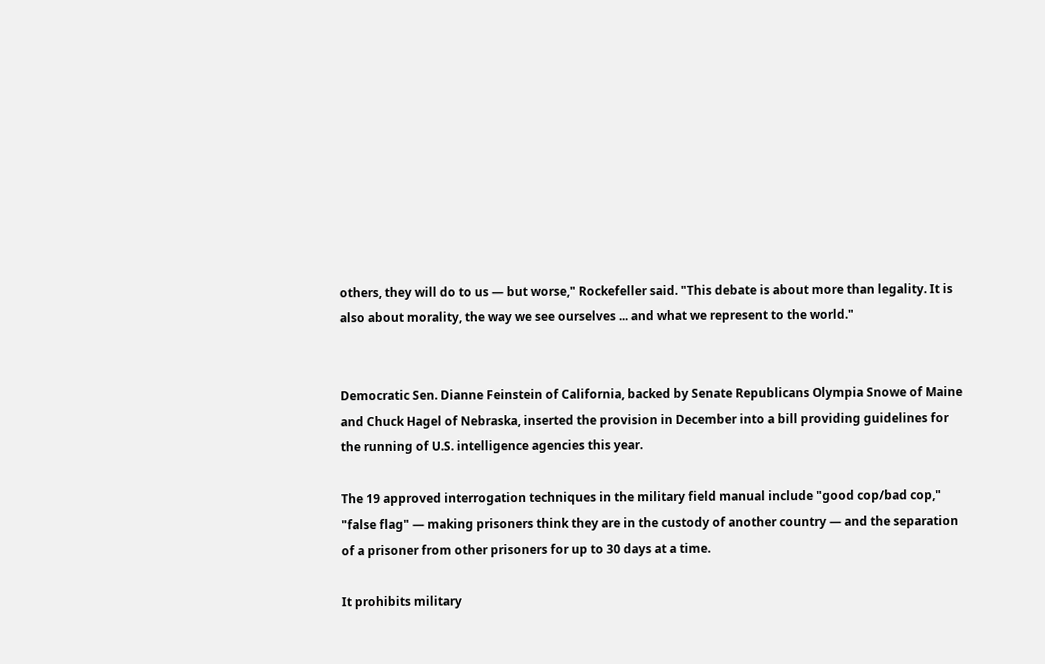others, they will do to us — but worse," Rockefeller said. "This debate is about more than legality. It is also about morality, the way we see ourselves ... and what we represent to the world."


Democratic Sen. Dianne Feinstein of California, backed by Senate Republicans Olympia Snowe of Maine and Chuck Hagel of Nebraska, inserted the provision in December into a bill providing guidelines for the running of U.S. intelligence agencies this year.

The 19 approved interrogation techniques in the military field manual include "good cop/bad cop," "false flag" — making prisoners think they are in the custody of another country — and the separation of a prisoner from other prisoners for up to 30 days at a time.

It prohibits military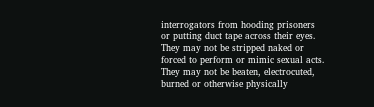interrogators from hooding prisoners or putting duct tape across their eyes. They may not be stripped naked or forced to perform or mimic sexual acts. They may not be beaten, electrocuted, burned or otherwise physically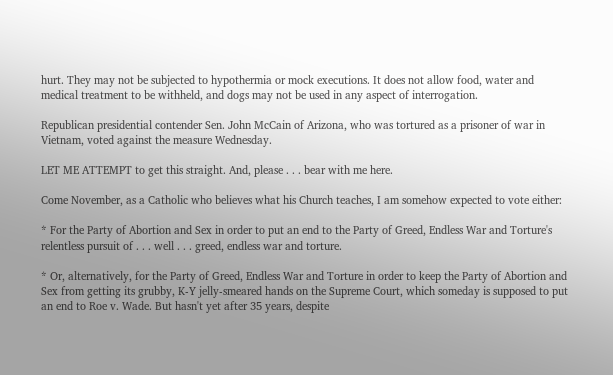hurt. They may not be subjected to hypothermia or mock executions. It does not allow food, water and medical treatment to be withheld, and dogs may not be used in any aspect of interrogation.

Republican presidential contender Sen. John McCain of Arizona, who was tortured as a prisoner of war in Vietnam, voted against the measure Wednesday.

LET ME ATTEMPT to get this straight. And, please . . . bear with me here.

Come November, as a Catholic who believes what his Church teaches, I am somehow expected to vote either:

* For the Party of Abortion and Sex in order to put an end to the Party of Greed, Endless War and Torture's relentless pursuit of . . . well . . . greed, endless war and torture.

* Or, alternatively, for the Party of Greed, Endless War and Torture in order to keep the Party of Abortion and Sex from getting its grubby, K-Y jelly-smeared hands on the Supreme Court, which someday is supposed to put an end to Roe v. Wade. But hasn't yet after 35 years, despite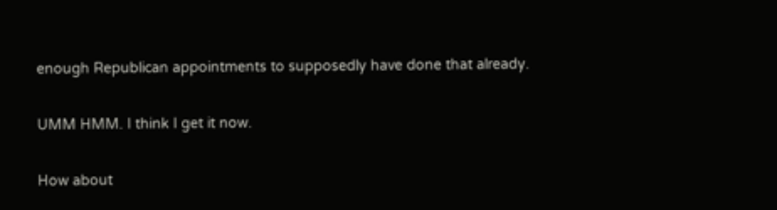enough Republican appointments to supposedly have done that already.

UMM HMM. I think I get it now.

How about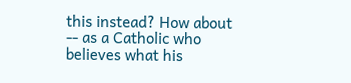this instead? How about -- as a Catholic who believes what his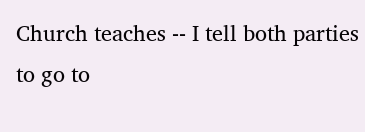Church teaches -- I tell both parties to go to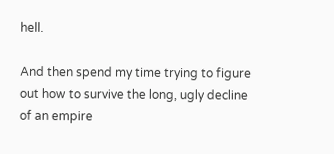hell.

And then spend my time trying to figure out how to survive the long, ugly decline of an empire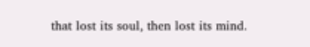that lost its soul, then lost its mind.